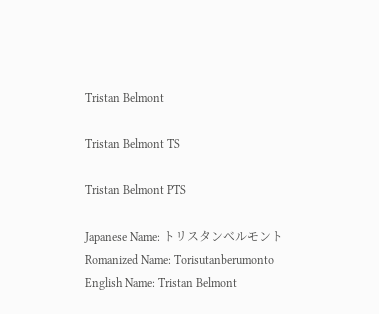Tristan Belmont

Tristan Belmont TS

Tristan Belmont PTS

Japanese Name: トリスタンベルモント
Romanized Name: Torisutanberumonto
English Name: Tristan Belmont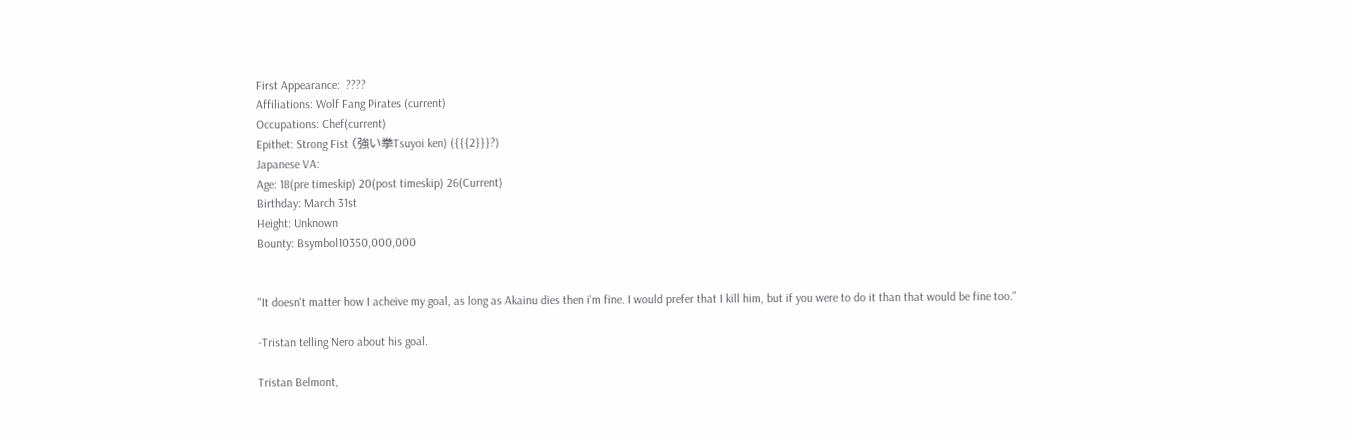First Appearance:  ????
Affiliations: Wolf Fang Pirates (current)
Occupations: Chef(current)
Epithet: Strong Fist (強い拳Tsuyoi ken) ({{{2}}}?)
Japanese VA:
Age: 18(pre timeskip) 20(post timeskip) 26(Current)
Birthday: March 31st
Height: Unknown
Bounty: Bsymbol10350,000,000


"It doesn't matter how I acheive my goal, as long as Akainu dies then i'm fine. I would prefer that I kill him, but if you were to do it than that would be fine too."

-Tristan telling Nero about his goal.

Tristan Belmont,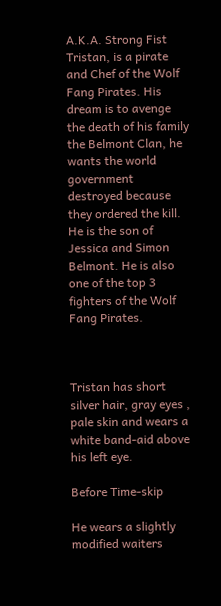A.K.A. Strong Fist Tristan, is a pirate and Chef of the Wolf Fang Pirates. His dream is to avenge the death of his family the Belmont Clan, he wants the world government destroyed because they ordered the kill. He is the son of Jessica and Simon Belmont. He is also one of the top 3 fighters of the Wolf Fang Pirates.



Tristan has short silver hair, gray eyes , pale skin and wears a white band-aid above his left eye.

Before Time-skip

He wears a slightly modified waiters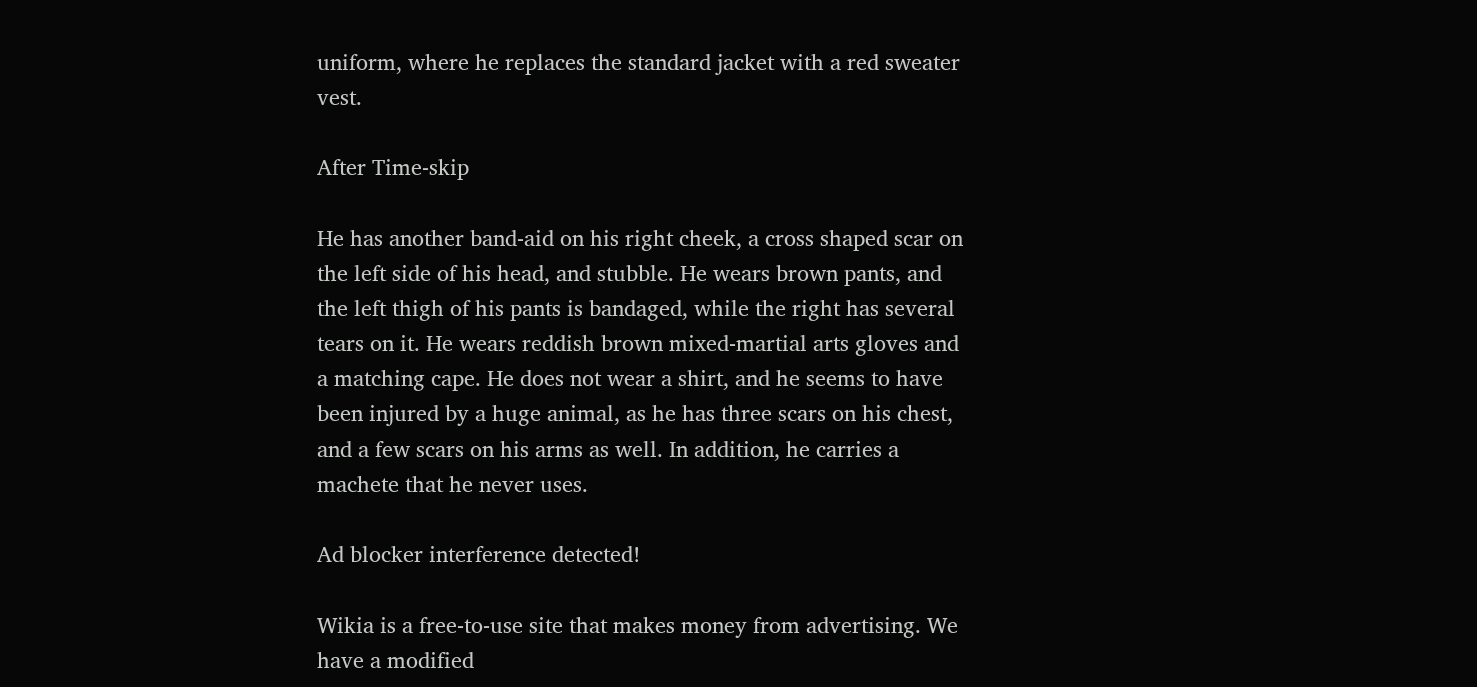uniform, where he replaces the standard jacket with a red sweater vest.

After Time-skip

He has another band-aid on his right cheek, a cross shaped scar on the left side of his head, and stubble. He wears brown pants, and the left thigh of his pants is bandaged, while the right has several tears on it. He wears reddish brown mixed-martial arts gloves and a matching cape. He does not wear a shirt, and he seems to have been injured by a huge animal, as he has three scars on his chest, and a few scars on his arms as well. In addition, he carries a machete that he never uses.

Ad blocker interference detected!

Wikia is a free-to-use site that makes money from advertising. We have a modified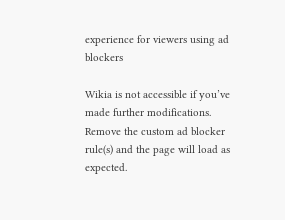experience for viewers using ad blockers

Wikia is not accessible if you’ve made further modifications. Remove the custom ad blocker rule(s) and the page will load as expected.